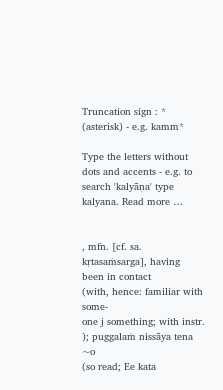Truncation sign : * (asterisk) - e.g. kamm*

Type the letters without dots and accents - e.g. to search 'kalyāṇa' type kalyana. Read more …


, mfn. [cf. sa. kṛtasaṁsarga], having
been in contact
(with, hence: familiar with some-
one j something; with instr.
); puggalaṁ nissāya tena ~o
(so read; Ee kata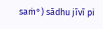saṁ°) sādhu jīvī pi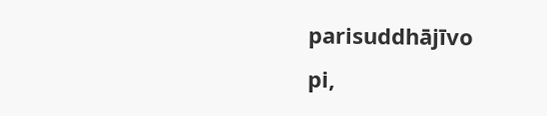parisuddhājīvo
pi,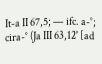It-a II 67,5; — ifc. a-°; cira-° (Ja III 63,12' [ad